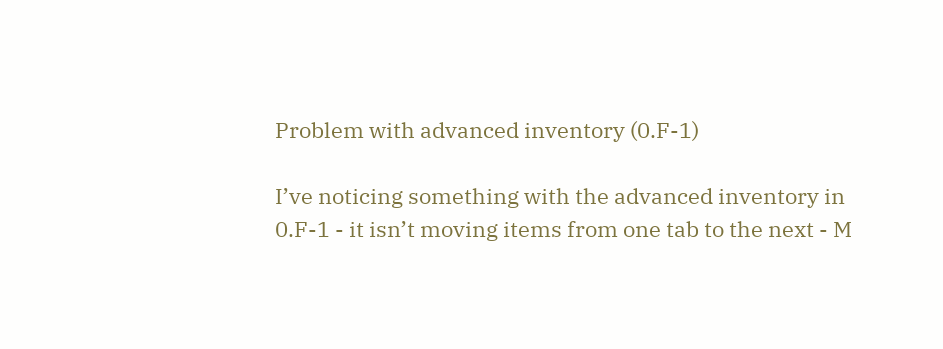Problem with advanced inventory (0.F-1)

I’ve noticing something with the advanced inventory in 0.F-1 - it isn’t moving items from one tab to the next - M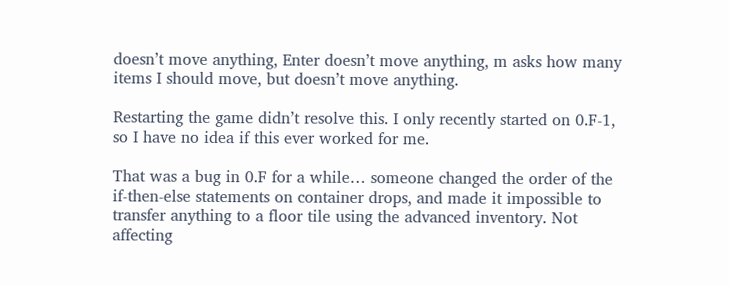doesn’t move anything, Enter doesn’t move anything, m asks how many items I should move, but doesn’t move anything.

Restarting the game didn’t resolve this. I only recently started on 0.F-1, so I have no idea if this ever worked for me.

That was a bug in 0.F for a while… someone changed the order of the if-then-else statements on container drops, and made it impossible to transfer anything to a floor tile using the advanced inventory. Not affecting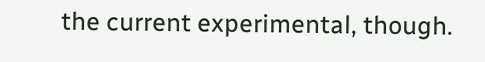the current experimental, though.